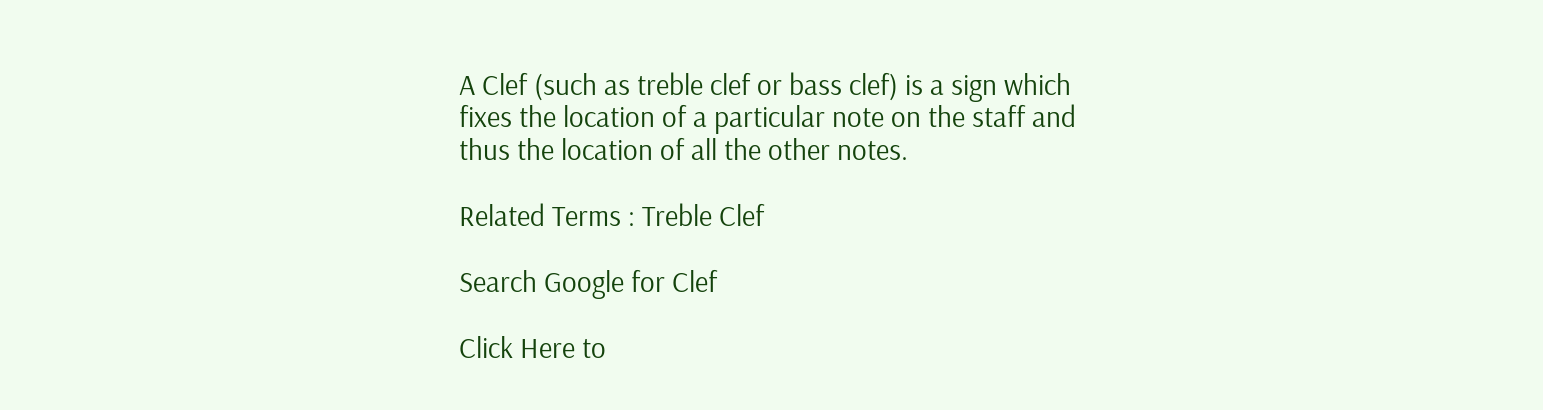A Clef (such as treble clef or bass clef) is a sign which fixes the location of a particular note on the staff and thus the location of all the other notes.

Related Terms : Treble Clef

Search Google for Clef

Click Here to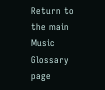Return to the main Music Glossary page